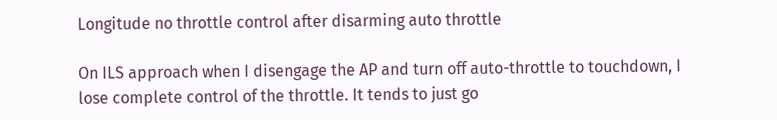Longitude no throttle control after disarming auto throttle

On ILS approach when I disengage the AP and turn off auto-throttle to touchdown, I lose complete control of the throttle. It tends to just go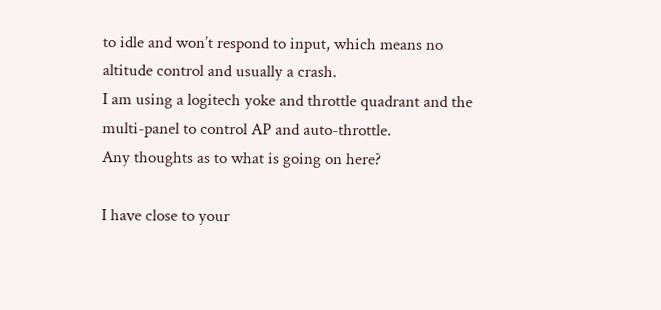to idle and won’t respond to input, which means no altitude control and usually a crash.
I am using a logitech yoke and throttle quadrant and the multi-panel to control AP and auto-throttle.
Any thoughts as to what is going on here?

I have close to your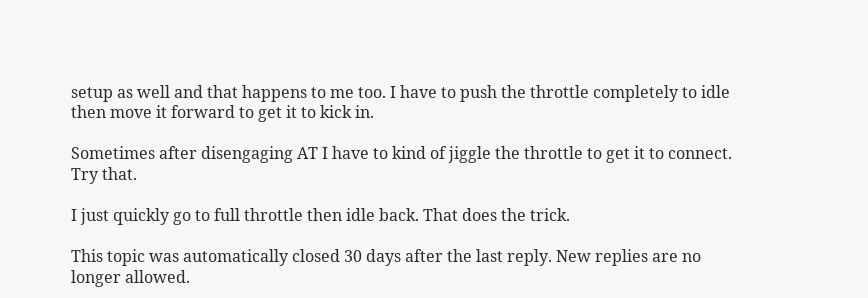setup as well and that happens to me too. I have to push the throttle completely to idle then move it forward to get it to kick in.

Sometimes after disengaging AT I have to kind of jiggle the throttle to get it to connect. Try that.

I just quickly go to full throttle then idle back. That does the trick.

This topic was automatically closed 30 days after the last reply. New replies are no longer allowed.